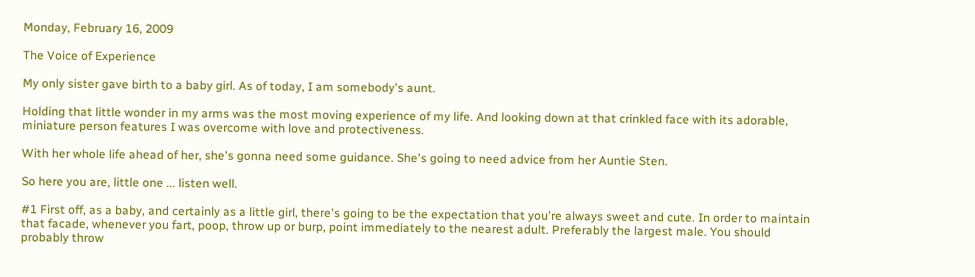Monday, February 16, 2009

The Voice of Experience

My only sister gave birth to a baby girl. As of today, I am somebody's aunt.

Holding that little wonder in my arms was the most moving experience of my life. And looking down at that crinkled face with its adorable, miniature person features I was overcome with love and protectiveness.

With her whole life ahead of her, she's gonna need some guidance. She's going to need advice from her Auntie Sten.

So here you are, little one ... listen well.

#1 First off, as a baby, and certainly as a little girl, there's going to be the expectation that you're always sweet and cute. In order to maintain that facade, whenever you fart, poop, throw up or burp, point immediately to the nearest adult. Preferably the largest male. You should probably throw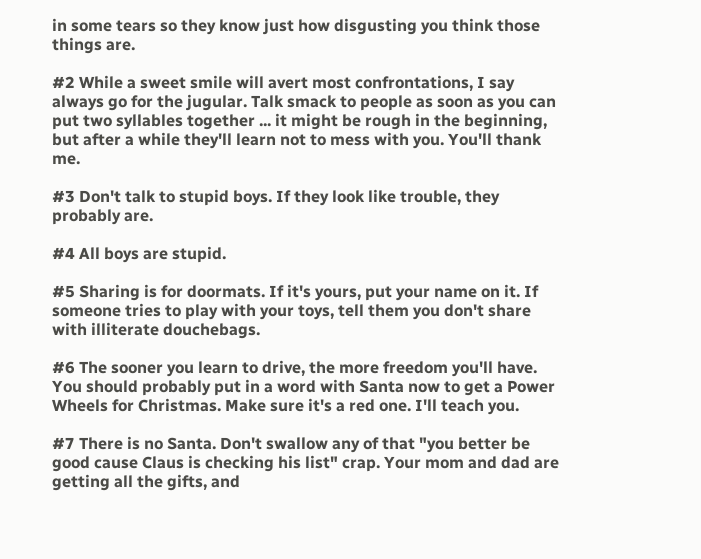in some tears so they know just how disgusting you think those things are.

#2 While a sweet smile will avert most confrontations, I say always go for the jugular. Talk smack to people as soon as you can put two syllables together ... it might be rough in the beginning, but after a while they'll learn not to mess with you. You'll thank me.

#3 Don't talk to stupid boys. If they look like trouble, they probably are.

#4 All boys are stupid.

#5 Sharing is for doormats. If it's yours, put your name on it. If someone tries to play with your toys, tell them you don't share with illiterate douchebags.

#6 The sooner you learn to drive, the more freedom you'll have. You should probably put in a word with Santa now to get a Power Wheels for Christmas. Make sure it's a red one. I'll teach you.

#7 There is no Santa. Don't swallow any of that "you better be good cause Claus is checking his list" crap. Your mom and dad are getting all the gifts, and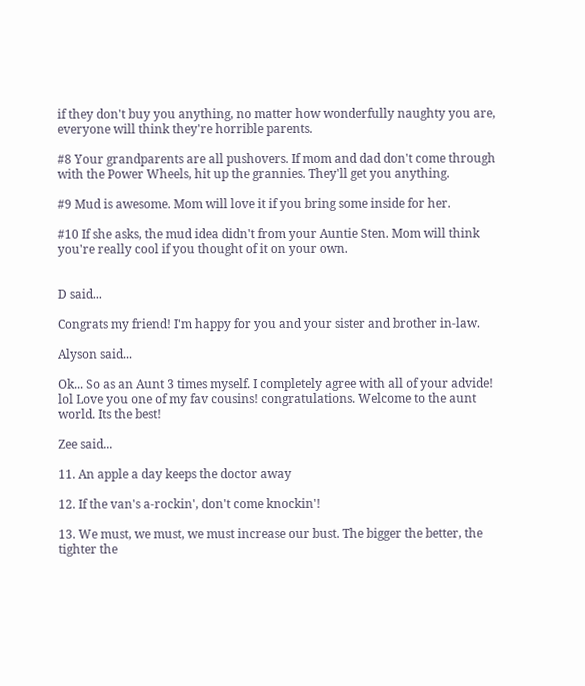if they don't buy you anything, no matter how wonderfully naughty you are, everyone will think they're horrible parents.

#8 Your grandparents are all pushovers. If mom and dad don't come through with the Power Wheels, hit up the grannies. They'll get you anything.

#9 Mud is awesome. Mom will love it if you bring some inside for her.

#10 If she asks, the mud idea didn't from your Auntie Sten. Mom will think you're really cool if you thought of it on your own.


D said...

Congrats my friend! I'm happy for you and your sister and brother in-law.

Alyson said...

Ok... So as an Aunt 3 times myself. I completely agree with all of your advide! lol Love you one of my fav cousins! congratulations. Welcome to the aunt world. Its the best!

Zee said...

11. An apple a day keeps the doctor away

12. If the van's a-rockin', don't come knockin'!

13. We must, we must, we must increase our bust. The bigger the better, the tighter the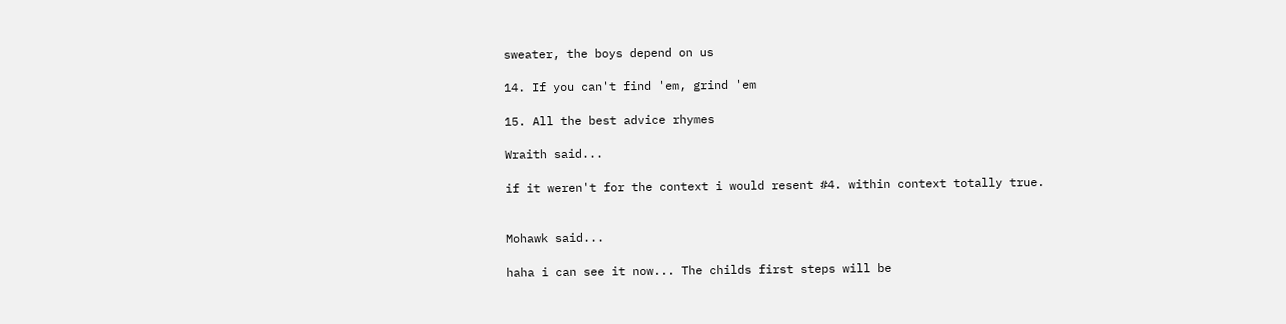sweater, the boys depend on us

14. If you can't find 'em, grind 'em

15. All the best advice rhymes

Wraith said...

if it weren't for the context i would resent #4. within context totally true.


Mohawk said...

haha i can see it now... The childs first steps will be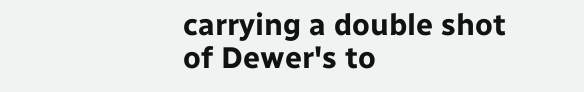carrying a double shot of Dewer's to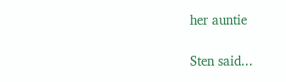her auntie

Sten said...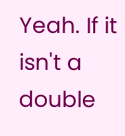Yeah. If it isn't a double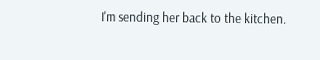I'm sending her back to the kitchen.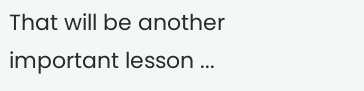That will be another important lesson ...